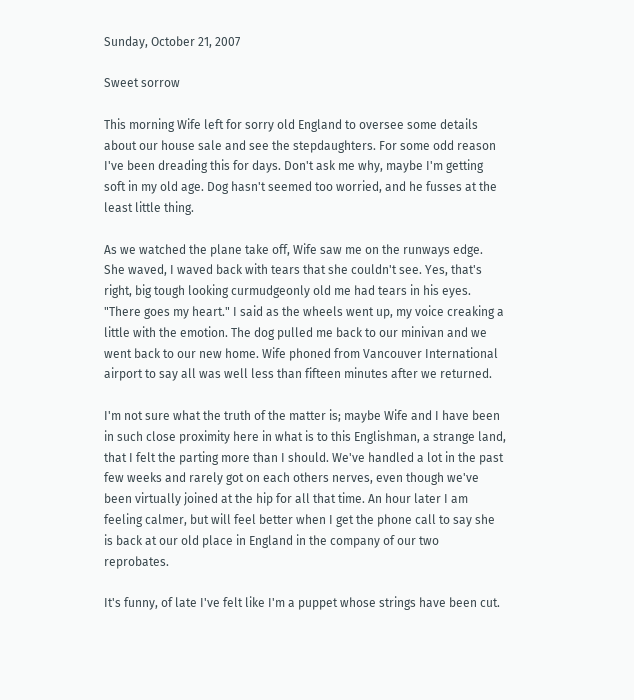Sunday, October 21, 2007

Sweet sorrow

This morning Wife left for sorry old England to oversee some details about our house sale and see the stepdaughters. For some odd reason I've been dreading this for days. Don't ask me why, maybe I'm getting soft in my old age. Dog hasn't seemed too worried, and he fusses at the least little thing.

As we watched the plane take off, Wife saw me on the runways edge. She waved, I waved back with tears that she couldn't see. Yes, that's right, big tough looking curmudgeonly old me had tears in his eyes. "There goes my heart." I said as the wheels went up, my voice creaking a little with the emotion. The dog pulled me back to our minivan and we went back to our new home. Wife phoned from Vancouver International airport to say all was well less than fifteen minutes after we returned.

I'm not sure what the truth of the matter is; maybe Wife and I have been in such close proximity here in what is to this Englishman, a strange land, that I felt the parting more than I should. We've handled a lot in the past few weeks and rarely got on each others nerves, even though we've been virtually joined at the hip for all that time. An hour later I am feeling calmer, but will feel better when I get the phone call to say she is back at our old place in England in the company of our two reprobates.

It's funny, of late I've felt like I'm a puppet whose strings have been cut.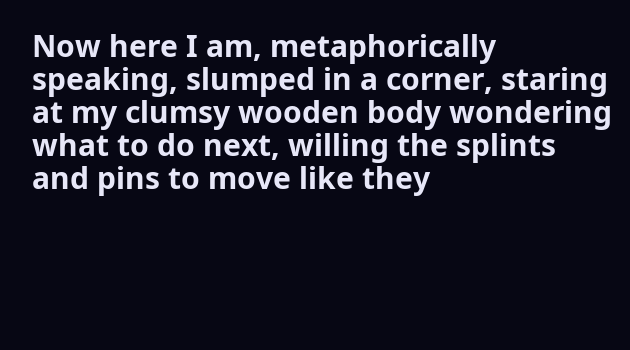Now here I am, metaphorically speaking, slumped in a corner, staring at my clumsy wooden body wondering what to do next, willing the splints and pins to move like they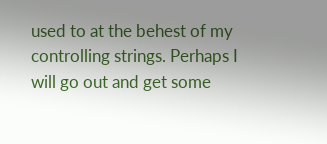used to at the behest of my controlling strings. Perhaps I will go out and get some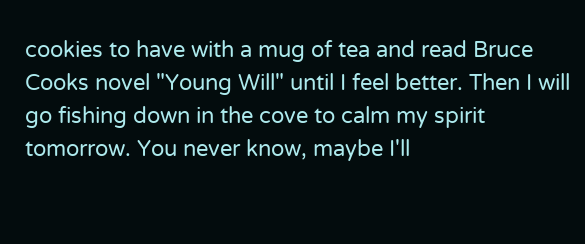cookies to have with a mug of tea and read Bruce Cooks novel "Young Will" until I feel better. Then I will go fishing down in the cove to calm my spirit tomorrow. You never know, maybe I'll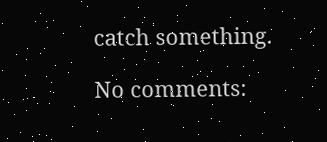catch something.

No comments: